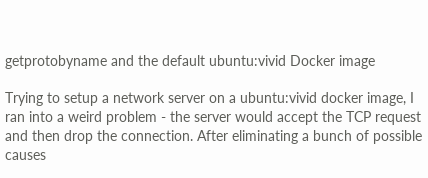getprotobyname and the default ubuntu:vivid Docker image

Trying to setup a network server on a ubuntu:vivid docker image, I ran into a weird problem - the server would accept the TCP request and then drop the connection. After eliminating a bunch of possible causes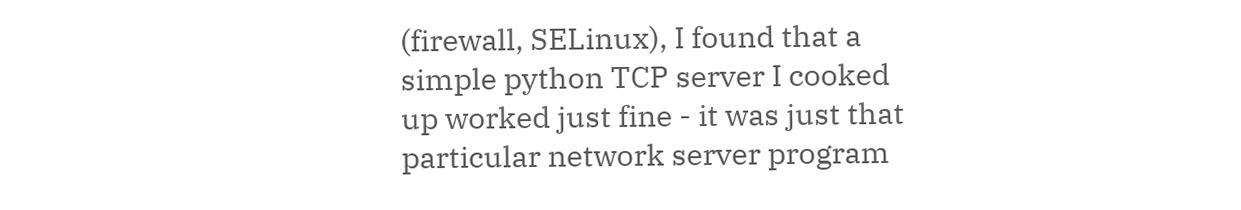(firewall, SELinux), I found that a simple python TCP server I cooked up worked just fine - it was just that particular network server program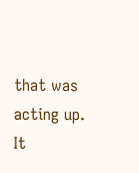that was acting up. It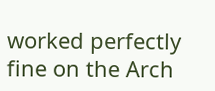worked perfectly fine on the Arch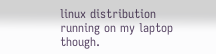linux distribution running on my laptop though.